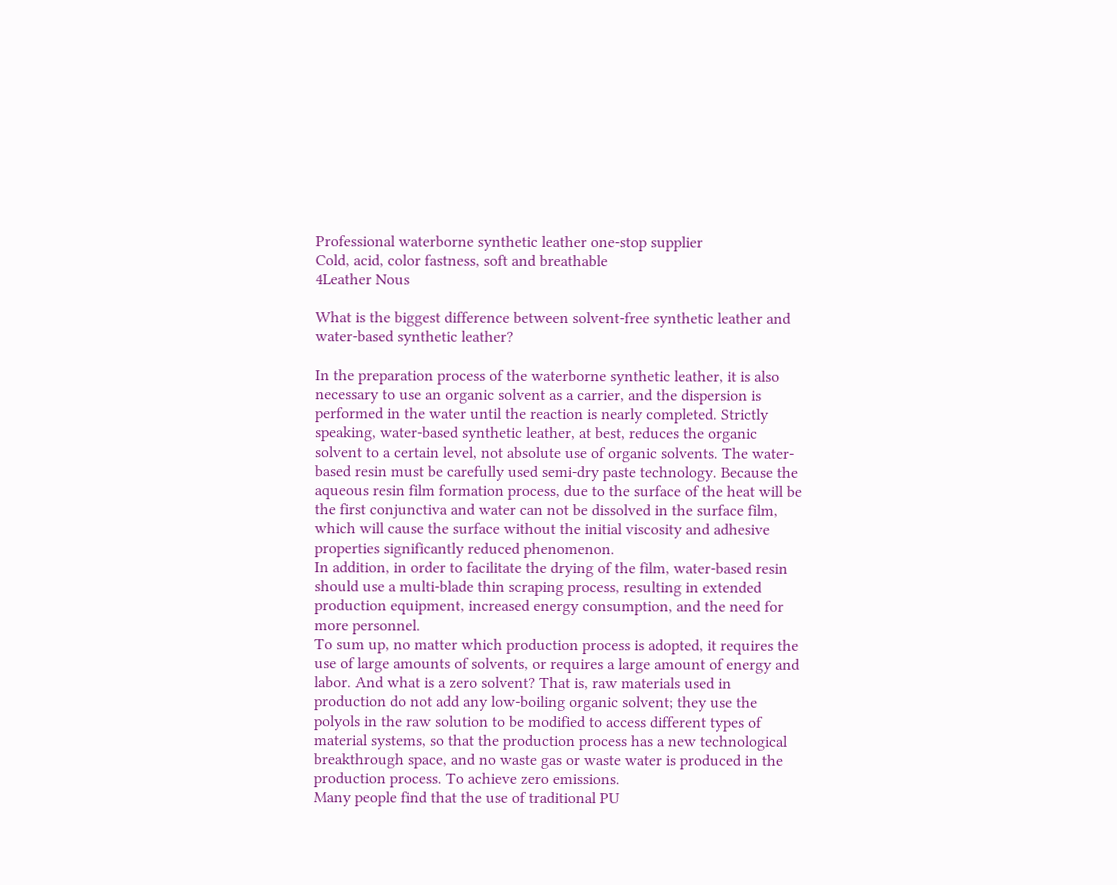Professional waterborne synthetic leather one-stop supplier
Cold, acid, color fastness, soft and breathable
4Leather Nous

What is the biggest difference between solvent-free synthetic leather and water-based synthetic leather?

In the preparation process of the waterborne synthetic leather, it is also necessary to use an organic solvent as a carrier, and the dispersion is performed in the water until the reaction is nearly completed. Strictly speaking, water-based synthetic leather, at best, reduces the organic solvent to a certain level, not absolute use of organic solvents. The water-based resin must be carefully used semi-dry paste technology. Because the aqueous resin film formation process, due to the surface of the heat will be the first conjunctiva and water can not be dissolved in the surface film, which will cause the surface without the initial viscosity and adhesive properties significantly reduced phenomenon.
In addition, in order to facilitate the drying of the film, water-based resin should use a multi-blade thin scraping process, resulting in extended production equipment, increased energy consumption, and the need for more personnel.
To sum up, no matter which production process is adopted, it requires the use of large amounts of solvents, or requires a large amount of energy and labor. And what is a zero solvent? That is, raw materials used in production do not add any low-boiling organic solvent; they use the polyols in the raw solution to be modified to access different types of material systems, so that the production process has a new technological breakthrough space, and no waste gas or waste water is produced in the production process. To achieve zero emissions.
Many people find that the use of traditional PU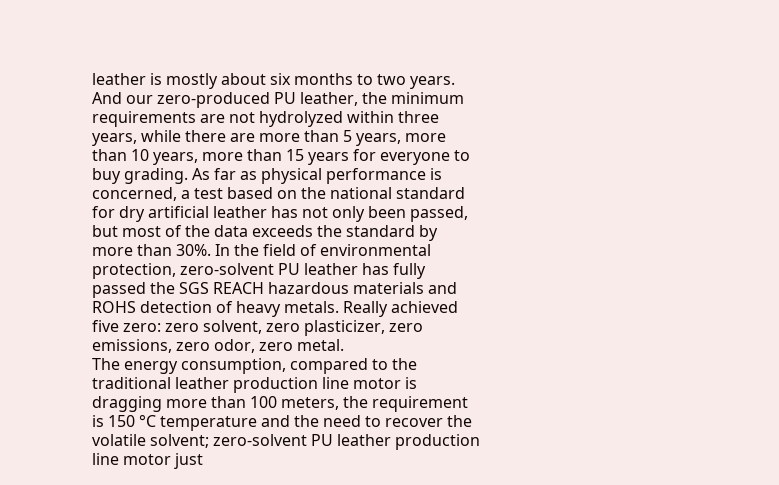leather is mostly about six months to two years. And our zero-produced PU leather, the minimum requirements are not hydrolyzed within three years, while there are more than 5 years, more than 10 years, more than 15 years for everyone to buy grading. As far as physical performance is concerned, a test based on the national standard for dry artificial leather has not only been passed, but most of the data exceeds the standard by more than 30%. In the field of environmental protection, zero-solvent PU leather has fully passed the SGS REACH hazardous materials and ROHS detection of heavy metals. Really achieved five zero: zero solvent, zero plasticizer, zero emissions, zero odor, zero metal.
The energy consumption, compared to the traditional leather production line motor is dragging more than 100 meters, the requirement is 150 °C temperature and the need to recover the volatile solvent; zero-solvent PU leather production line motor just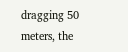dragging 50 meters, the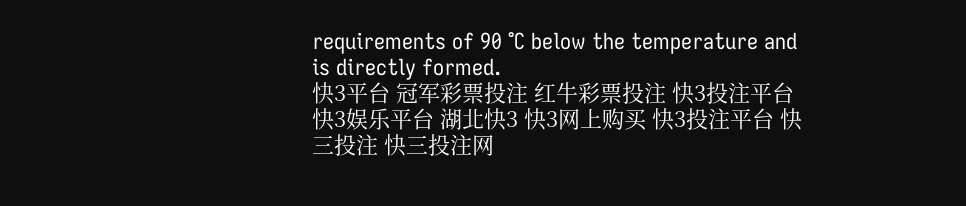requirements of 90 °C below the temperature and is directly formed.
快3平台 冠军彩票投注 红牛彩票投注 快3投注平台 快3娱乐平台 湖北快3 快3网上购买 快3投注平台 快三投注 快三投注网